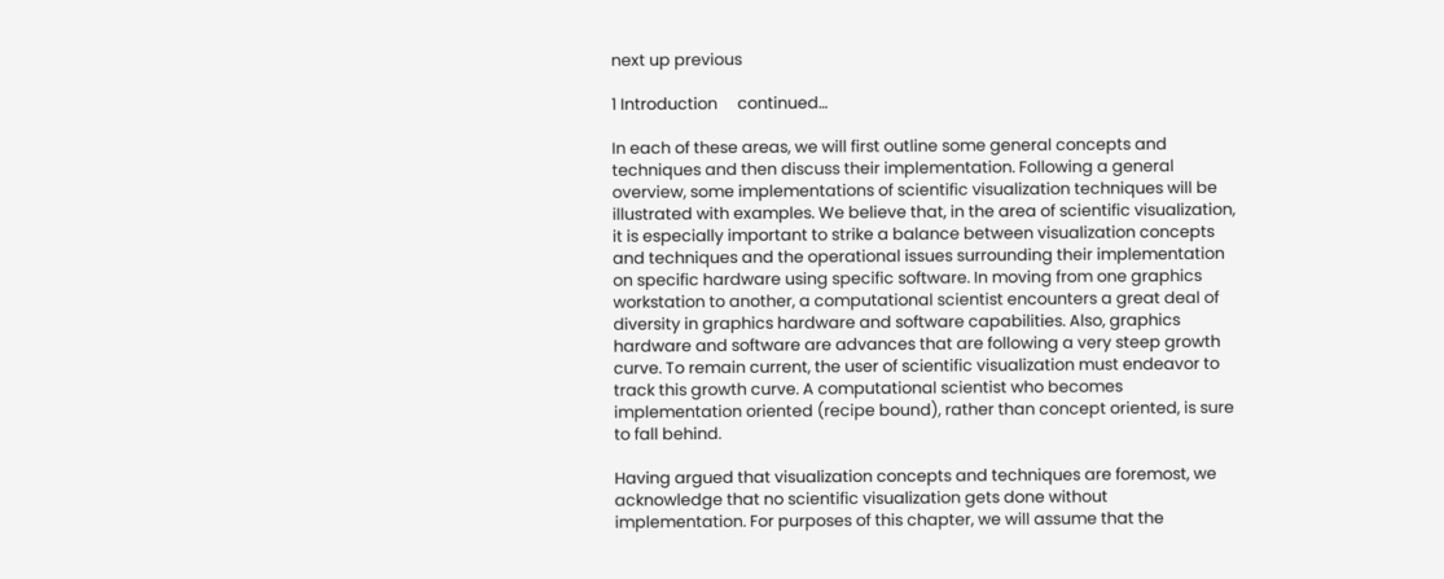next up previous

1 Introduction     continued...

In each of these areas, we will first outline some general concepts and techniques and then discuss their implementation. Following a general overview, some implementations of scientific visualization techniques will be illustrated with examples. We believe that, in the area of scientific visualization, it is especially important to strike a balance between visualization concepts and techniques and the operational issues surrounding their implementation on specific hardware using specific software. In moving from one graphics workstation to another, a computational scientist encounters a great deal of diversity in graphics hardware and software capabilities. Also, graphics hardware and software are advances that are following a very steep growth curve. To remain current, the user of scientific visualization must endeavor to track this growth curve. A computational scientist who becomes implementation oriented (recipe bound), rather than concept oriented, is sure to fall behind.

Having argued that visualization concepts and techniques are foremost, we acknowledge that no scientific visualization gets done without implementation. For purposes of this chapter, we will assume that the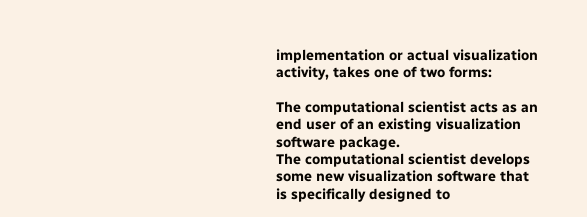implementation or actual visualization activity, takes one of two forms:

The computational scientist acts as an end user of an existing visualization software package.
The computational scientist develops some new visualization software that is specifically designed to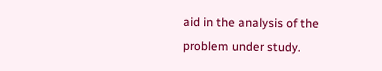aid in the analysis of the problem under study.